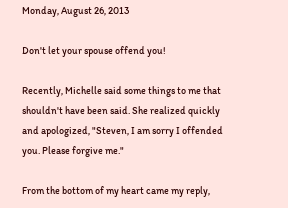Monday, August 26, 2013

Don't let your spouse offend you!

Recently, Michelle said some things to me that shouldn't have been said. She realized quickly and apologized, "Steven, I am sorry I offended you. Please forgive me."

From the bottom of my heart came my reply,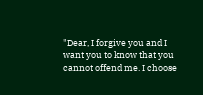"Dear, I forgive you and I want you to know that you cannot offend me. I choose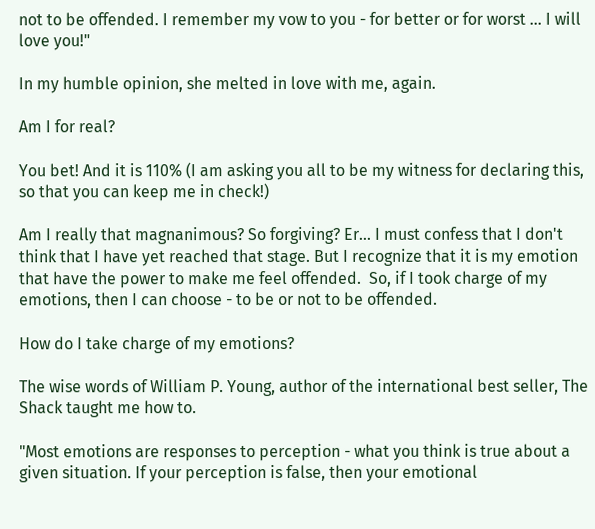not to be offended. I remember my vow to you - for better or for worst ... I will love you!"

In my humble opinion, she melted in love with me, again.

Am I for real?

You bet! And it is 110% (I am asking you all to be my witness for declaring this, so that you can keep me in check!)

Am I really that magnanimous? So forgiving? Er... I must confess that I don't think that I have yet reached that stage. But I recognize that it is my emotion that have the power to make me feel offended.  So, if I took charge of my emotions, then I can choose - to be or not to be offended.

How do I take charge of my emotions?

The wise words of William P. Young, author of the international best seller, The Shack taught me how to.

"Most emotions are responses to perception - what you think is true about a given situation. If your perception is false, then your emotional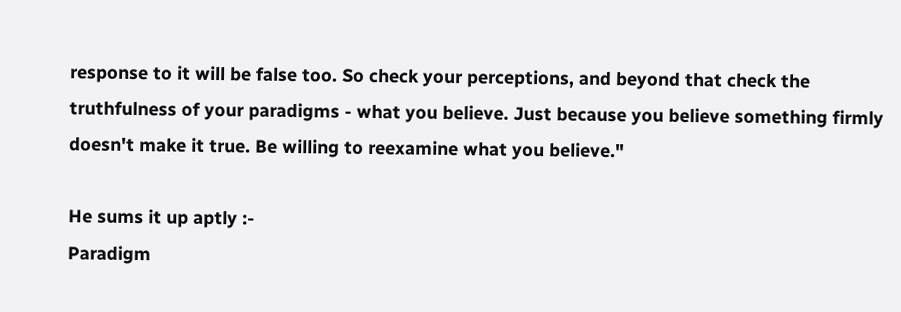response to it will be false too. So check your perceptions, and beyond that check the truthfulness of your paradigms - what you believe. Just because you believe something firmly doesn't make it true. Be willing to reexamine what you believe."

He sums it up aptly :-
Paradigm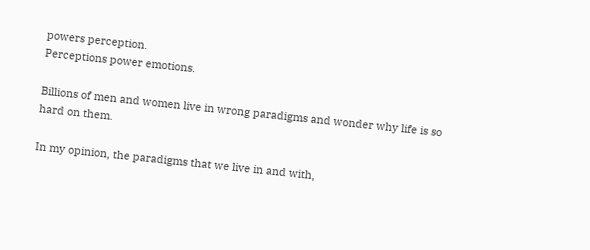powers perception.
Perceptions power emotions.

Billions of men and women live in wrong paradigms and wonder why life is so hard on them.

In my opinion, the paradigms that we live in and with,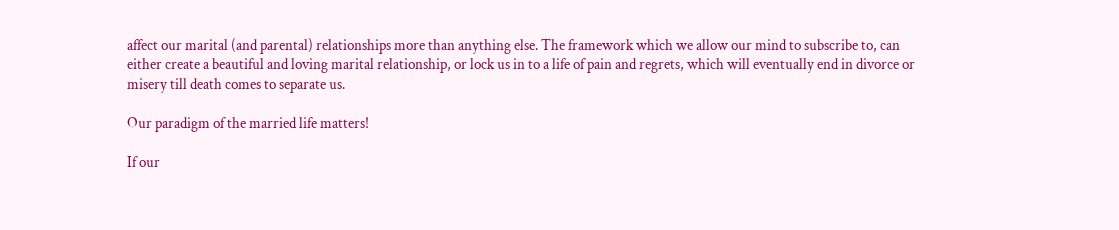affect our marital (and parental) relationships more than anything else. The framework which we allow our mind to subscribe to, can either create a beautiful and loving marital relationship, or lock us in to a life of pain and regrets, which will eventually end in divorce or misery till death comes to separate us.

Our paradigm of the married life matters!

If our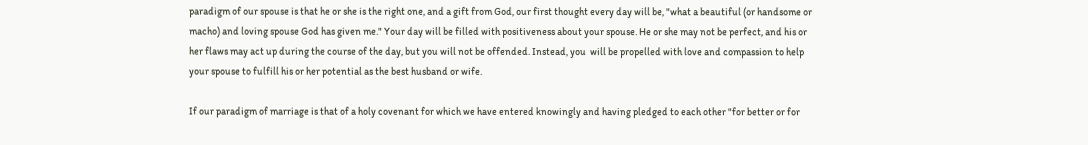paradigm of our spouse is that he or she is the right one, and a gift from God, our first thought every day will be, "what a beautiful (or handsome or macho) and loving spouse God has given me." Your day will be filled with positiveness about your spouse. He or she may not be perfect, and his or her flaws may act up during the course of the day, but you will not be offended. Instead, you  will be propelled with love and compassion to help your spouse to fulfill his or her potential as the best husband or wife.

If our paradigm of marriage is that of a holy covenant for which we have entered knowingly and having pledged to each other "for better or for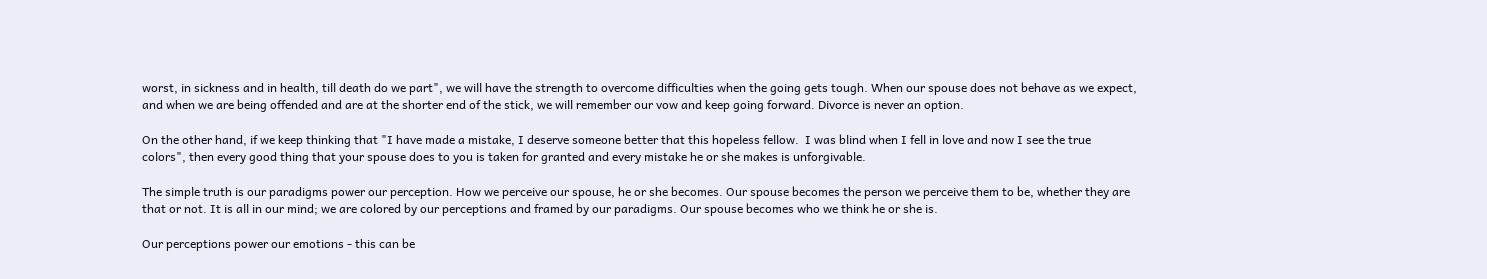worst, in sickness and in health, till death do we part", we will have the strength to overcome difficulties when the going gets tough. When our spouse does not behave as we expect, and when we are being offended and are at the shorter end of the stick, we will remember our vow and keep going forward. Divorce is never an option.

On the other hand, if we keep thinking that "I have made a mistake, I deserve someone better that this hopeless fellow.  I was blind when I fell in love and now I see the true colors", then every good thing that your spouse does to you is taken for granted and every mistake he or she makes is unforgivable.

The simple truth is our paradigms power our perception. How we perceive our spouse, he or she becomes. Our spouse becomes the person we perceive them to be, whether they are that or not. It is all in our mind; we are colored by our perceptions and framed by our paradigms. Our spouse becomes who we think he or she is.

Our perceptions power our emotions - this can be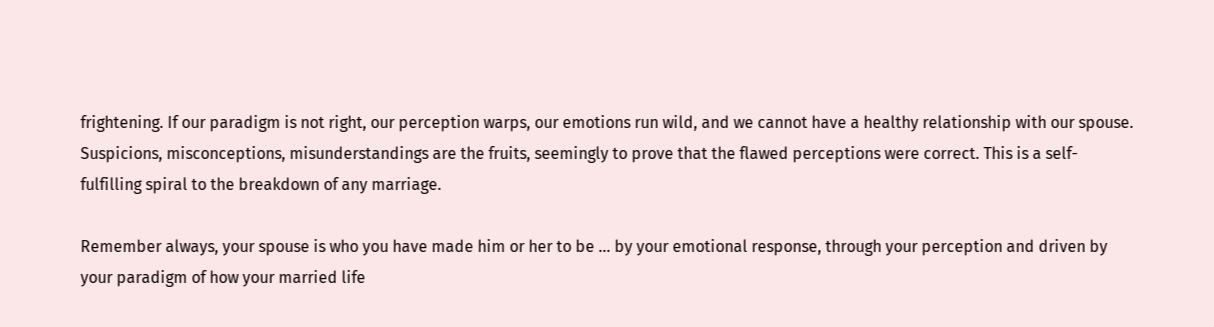frightening. If our paradigm is not right, our perception warps, our emotions run wild, and we cannot have a healthy relationship with our spouse. Suspicions, misconceptions, misunderstandings are the fruits, seemingly to prove that the flawed perceptions were correct. This is a self-fulfilling spiral to the breakdown of any marriage.

Remember always, your spouse is who you have made him or her to be ... by your emotional response, through your perception and driven by your paradigm of how your married life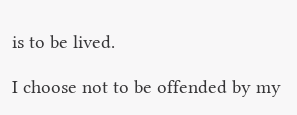is to be lived.

I choose not to be offended by my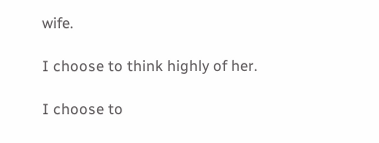wife.

I choose to think highly of her.

I choose to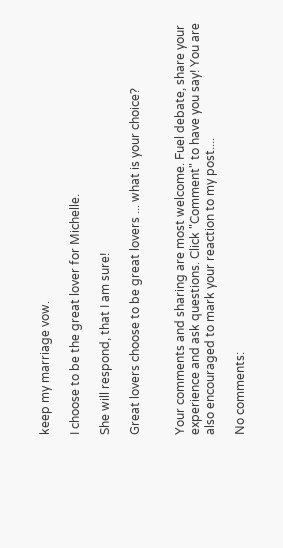keep my marriage vow.

I choose to be the great lover for Michelle.

She will respond, that I am sure!

Great lovers choose to be great lovers ... what is your choice?


Your comments and sharing are most welcome. Fuel debate, share your experience and ask questions. Click "Comment" to have you say! You are also encouraged to mark your reaction to my post....

No comments: